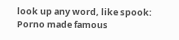look up any word, like spook:
Porno made famous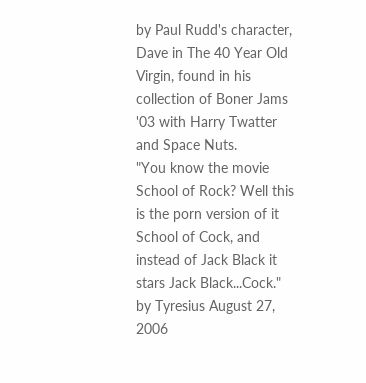by Paul Rudd's character, Dave in The 40 Year Old Virgin, found in his collection of Boner Jams '03 with Harry Twatter and Space Nuts.
"You know the movie School of Rock? Well this is the porn version of it School of Cock, and instead of Jack Black it stars Jack Black...Cock."
by Tyresius August 27, 2006